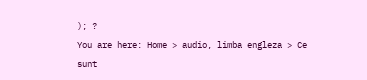); ?
You are here: Home > audio, limba engleza > Ce sunt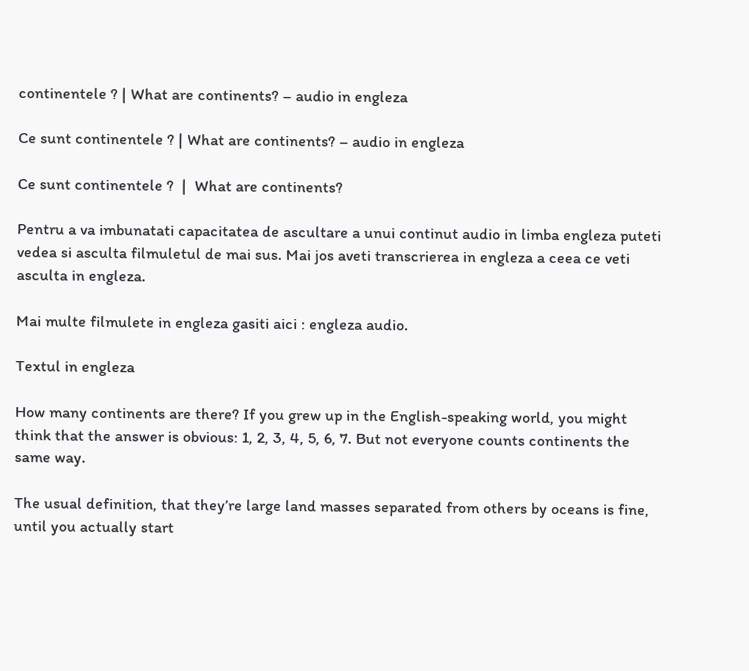continentele ? | What are continents? – audio in engleza

Ce sunt continentele ? | What are continents? – audio in engleza

Ce sunt continentele ?  |  What are continents?

Pentru a va imbunatati capacitatea de ascultare a unui continut audio in limba engleza puteti vedea si asculta filmuletul de mai sus. Mai jos aveti transcrierea in engleza a ceea ce veti asculta in engleza.

Mai multe filmulete in engleza gasiti aici : engleza audio.

Textul in engleza

How many continents are there? If you grew up in the English-speaking world, you might think that the answer is obvious: 1, 2, 3, 4, 5, 6, 7. But not everyone counts continents the same way.

The usual definition, that they’re large land masses separated from others by oceans is fine, until you actually start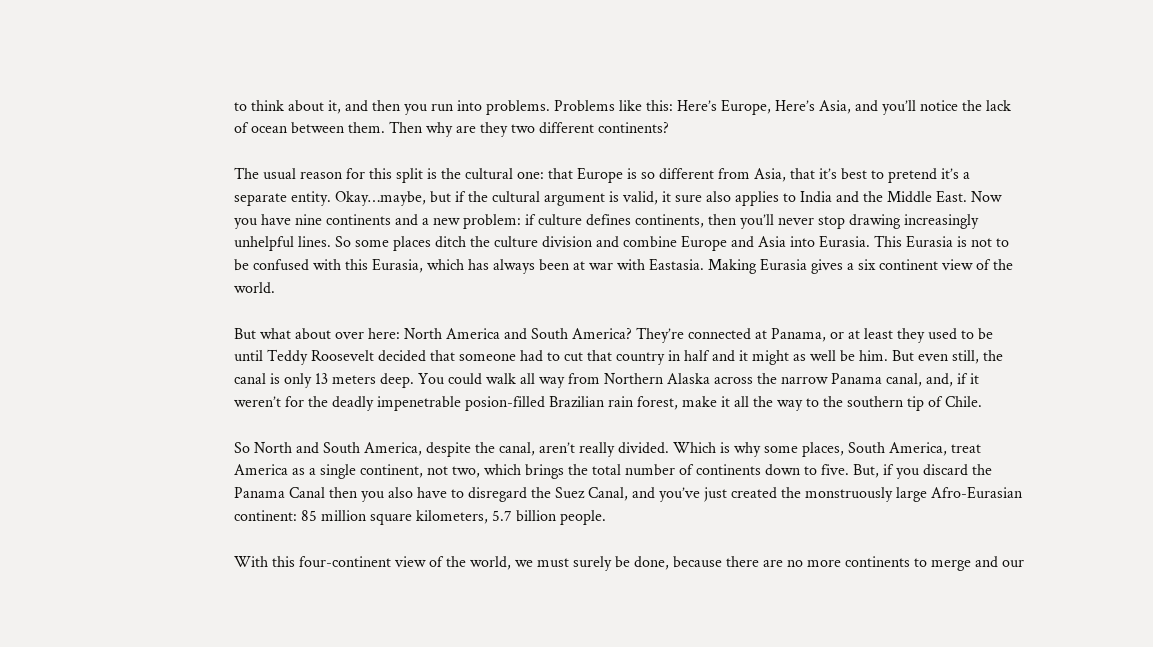to think about it, and then you run into problems. Problems like this: Here’s Europe, Here’s Asia, and you’ll notice the lack of ocean between them. Then why are they two different continents?

The usual reason for this split is the cultural one: that Europe is so different from Asia, that it’s best to pretend it’s a separate entity. Okay…maybe, but if the cultural argument is valid, it sure also applies to India and the Middle East. Now you have nine continents and a new problem: if culture defines continents, then you’ll never stop drawing increasingly unhelpful lines. So some places ditch the culture division and combine Europe and Asia into Eurasia. This Eurasia is not to be confused with this Eurasia, which has always been at war with Eastasia. Making Eurasia gives a six continent view of the world.

But what about over here: North America and South America? They’re connected at Panama, or at least they used to be until Teddy Roosevelt decided that someone had to cut that country in half and it might as well be him. But even still, the canal is only 13 meters deep. You could walk all way from Northern Alaska across the narrow Panama canal, and, if it weren’t for the deadly impenetrable posion-filled Brazilian rain forest, make it all the way to the southern tip of Chile.

So North and South America, despite the canal, aren’t really divided. Which is why some places, South America, treat America as a single continent, not two, which brings the total number of continents down to five. But, if you discard the Panama Canal then you also have to disregard the Suez Canal, and you’ve just created the monstruously large Afro-Eurasian continent: 85 million square kilometers, 5.7 billion people.

With this four-continent view of the world, we must surely be done, because there are no more continents to merge and our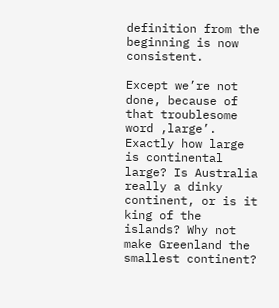definition from the beginning is now consistent.

Except we’re not done, because of that troublesome word ‚large’. Exactly how large is continental large? Is Australia really a dinky continent, or is it king of the islands? Why not make Greenland the smallest continent?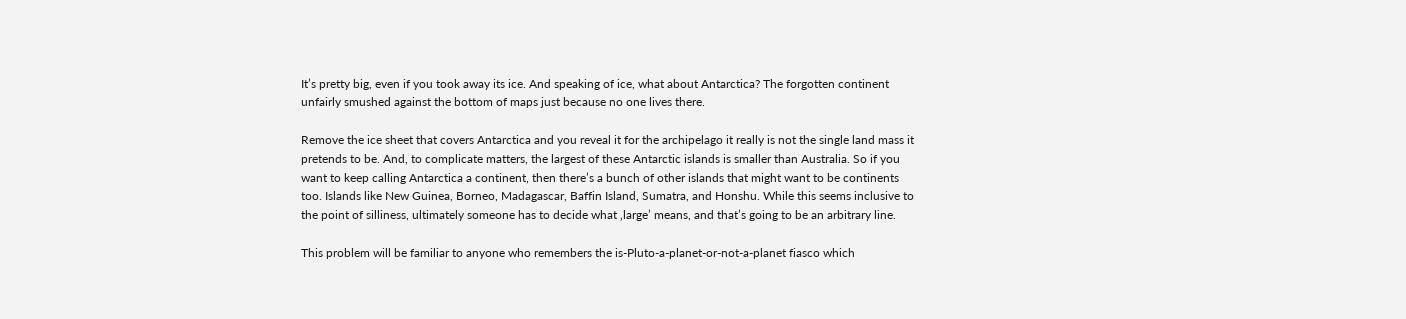It’s pretty big, even if you took away its ice. And speaking of ice, what about Antarctica? The forgotten continent unfairly smushed against the bottom of maps just because no one lives there.

Remove the ice sheet that covers Antarctica and you reveal it for the archipelago it really is not the single land mass it pretends to be. And, to complicate matters, the largest of these Antarctic islands is smaller than Australia. So if you want to keep calling Antarctica a continent, then there’s a bunch of other islands that might want to be continents too. Islands like New Guinea, Borneo, Madagascar, Baffin Island, Sumatra, and Honshu. While this seems inclusive to the point of silliness, ultimately someone has to decide what ‚large’ means, and that’s going to be an arbitrary line.

This problem will be familiar to anyone who remembers the is-Pluto-a-planet-or-not-a-planet fiasco which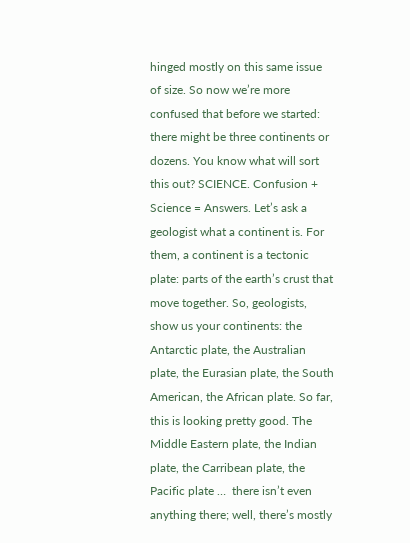hinged mostly on this same issue of size. So now we’re more confused that before we started: there might be three continents or dozens. You know what will sort this out? SCIENCE. Confusion + Science = Answers. Let’s ask a geologist what a continent is. For them, a continent is a tectonic plate: parts of the earth’s crust that move together. So, geologists, show us your continents: the Antarctic plate, the Australian plate, the Eurasian plate, the South American, the African plate. So far, this is looking pretty good. The Middle Eastern plate, the Indian plate, the Carribean plate, the Pacific plate …  there isn’t even anything there; well, there’s mostly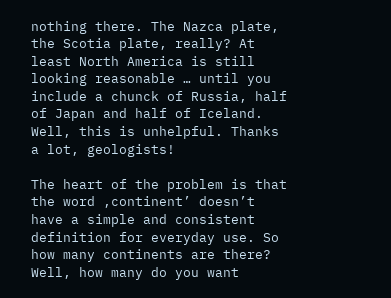nothing there. The Nazca plate, the Scotia plate, really? At least North America is still looking reasonable … until you include a chunck of Russia, half of Japan and half of Iceland. Well, this is unhelpful. Thanks a lot, geologists!

The heart of the problem is that the word ‚continent’ doesn’t have a simple and consistent definition for everyday use. So how many continents are there? Well, how many do you want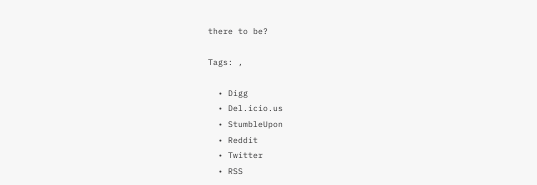there to be?

Tags: ,

  • Digg
  • Del.icio.us
  • StumbleUpon
  • Reddit
  • Twitter
  • RSS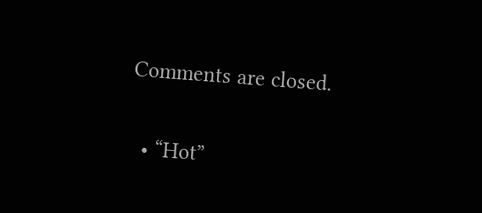Comments are closed.

  • “Hot”